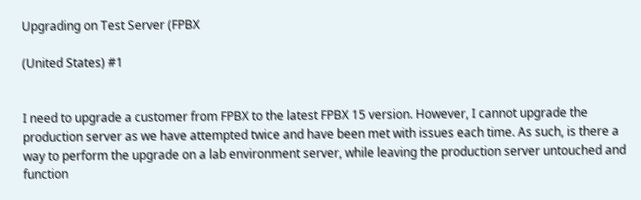Upgrading on Test Server (FPBX

(United States) #1


I need to upgrade a customer from FPBX to the latest FPBX 15 version. However, I cannot upgrade the production server as we have attempted twice and have been met with issues each time. As such, is there a way to perform the upgrade on a lab environment server, while leaving the production server untouched and function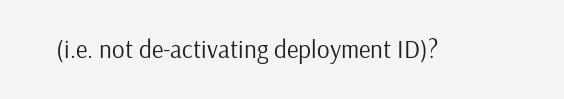(i.e. not de-activating deployment ID)?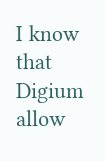I know that Digium allow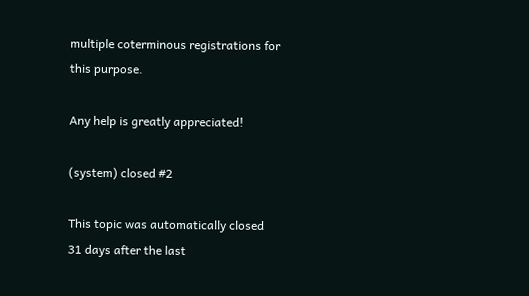multiple coterminous registrations for this purpose.

Any help is greatly appreciated!

(system) closed #2

This topic was automatically closed 31 days after the last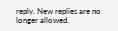reply. New replies are no longer allowed.